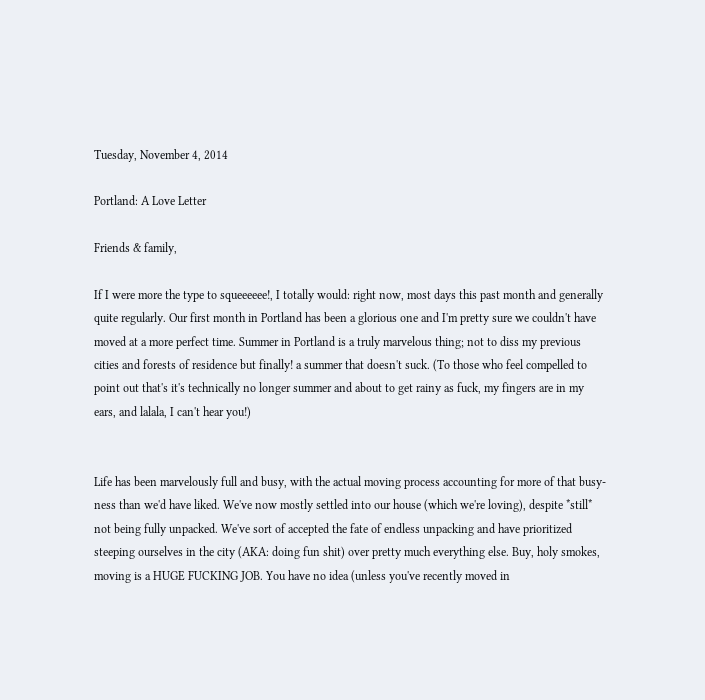Tuesday, November 4, 2014

Portland: A Love Letter

Friends & family,

If I were more the type to squeeeeee!, I totally would: right now, most days this past month and generally quite regularly. Our first month in Portland has been a glorious one and I'm pretty sure we couldn't have moved at a more perfect time. Summer in Portland is a truly marvelous thing; not to diss my previous cities and forests of residence but finally! a summer that doesn't suck. (To those who feel compelled to point out that's it's technically no longer summer and about to get rainy as fuck, my fingers are in my ears, and lalala, I can't hear you!)


Life has been marvelously full and busy, with the actual moving process accounting for more of that busy-ness than we'd have liked. We've now mostly settled into our house (which we're loving), despite *still* not being fully unpacked. We've sort of accepted the fate of endless unpacking and have prioritized steeping ourselves in the city (AKA: doing fun shit) over pretty much everything else. Buy, holy smokes, moving is a HUGE FUCKING JOB. You have no idea (unless you've recently moved in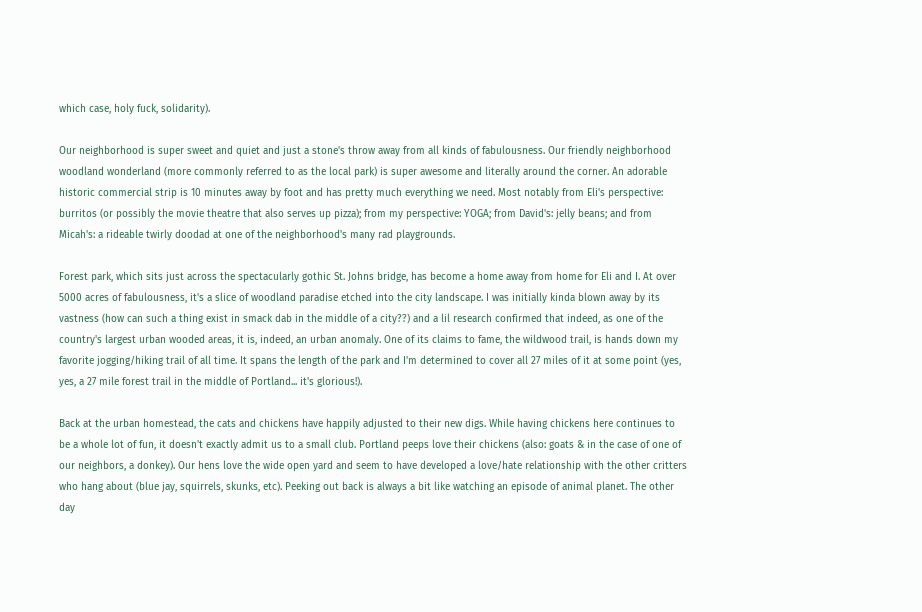which case, holy fuck, solidarity).

Our neighborhood is super sweet and quiet and just a stone's throw away from all kinds of fabulousness. Our friendly neighborhood woodland wonderland (more commonly referred to as the local park) is super awesome and literally around the corner. An adorable historic commercial strip is 10 minutes away by foot and has pretty much everything we need. Most notably from Eli's perspective: burritos (or possibly the movie theatre that also serves up pizza); from my perspective: YOGA; from David's: jelly beans; and from Micah's: a rideable twirly doodad at one of the neighborhood's many rad playgrounds.

Forest park, which sits just across the spectacularly gothic St. Johns bridge, has become a home away from home for Eli and I. At over 5000 acres of fabulousness, it's a slice of woodland paradise etched into the city landscape. I was initially kinda blown away by its vastness (how can such a thing exist in smack dab in the middle of a city??) and a lil research confirmed that indeed, as one of the country's largest urban wooded areas, it is, indeed, an urban anomaly. One of its claims to fame, the wildwood trail, is hands down my favorite jogging/hiking trail of all time. It spans the length of the park and I'm determined to cover all 27 miles of it at some point (yes, yes, a 27 mile forest trail in the middle of Portland... it's glorious!).

Back at the urban homestead, the cats and chickens have happily adjusted to their new digs. While having chickens here continues to be a whole lot of fun, it doesn't exactly admit us to a small club. Portland peeps love their chickens (also: goats & in the case of one of our neighbors, a donkey). Our hens love the wide open yard and seem to have developed a love/hate relationship with the other critters who hang about (blue jay, squirrels, skunks, etc). Peeking out back is always a bit like watching an episode of animal planet. The other day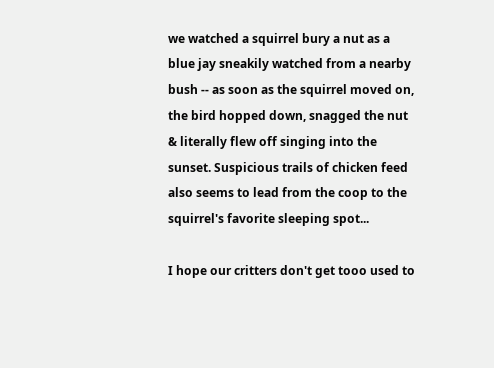we watched a squirrel bury a nut as a blue jay sneakily watched from a nearby bush -- as soon as the squirrel moved on, the bird hopped down, snagged the nut & literally flew off singing into the sunset. Suspicious trails of chicken feed also seems to lead from the coop to the squirrel's favorite sleeping spot...

I hope our critters don't get tooo used to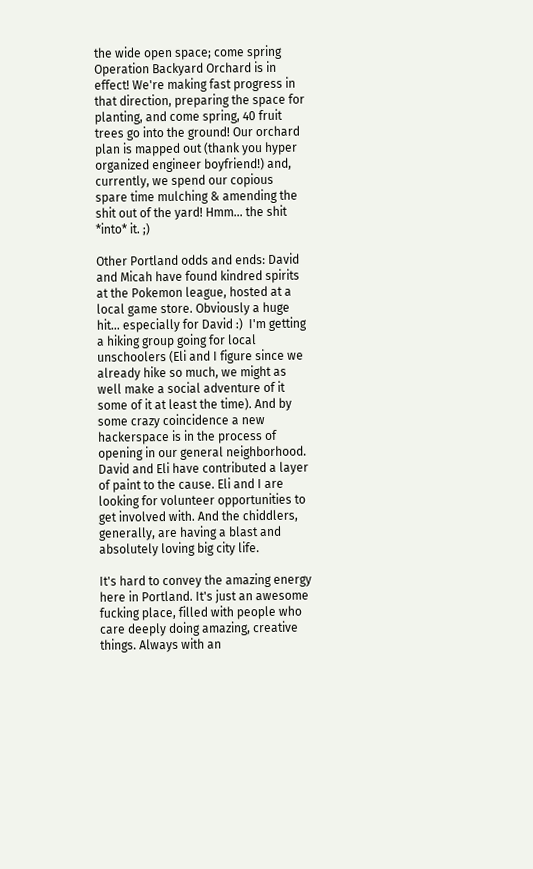the wide open space; come spring Operation Backyard Orchard is in effect! We're making fast progress in that direction, preparing the space for planting, and come spring, 40 fruit trees go into the ground! Our orchard plan is mapped out (thank you hyper organized engineer boyfriend!) and, currently, we spend our copious spare time mulching & amending the shit out of the yard! Hmm... the shit *into* it. ;)

Other Portland odds and ends: David and Micah have found kindred spirits at the Pokemon league, hosted at a local game store. Obviously a huge hit... especially for David :)  I'm getting a hiking group going for local unschoolers (Eli and I figure since we already hike so much, we might as well make a social adventure of it some of it at least the time). And by some crazy coincidence a new hackerspace is in the process of opening in our general neighborhood. David and Eli have contributed a layer of paint to the cause. Eli and I are looking for volunteer opportunities to get involved with. And the chiddlers, generally, are having a blast and absolutely loving big city life.

It's hard to convey the amazing energy here in Portland. It's just an awesome fucking place, filled with people who care deeply doing amazing, creative things. Always with an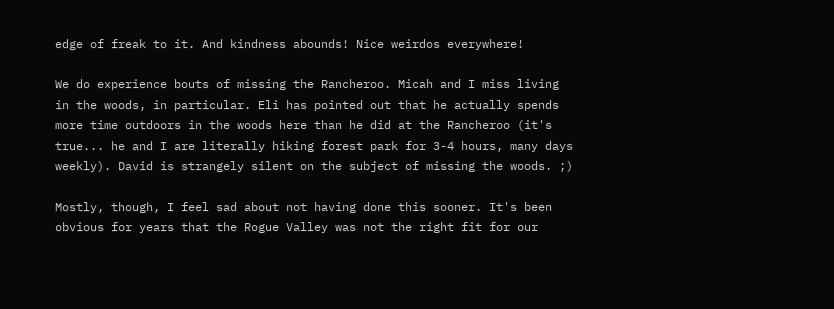edge of freak to it. And kindness abounds! Nice weirdos everywhere!

We do experience bouts of missing the Rancheroo. Micah and I miss living in the woods, in particular. Eli has pointed out that he actually spends more time outdoors in the woods here than he did at the Rancheroo (it's true... he and I are literally hiking forest park for 3-4 hours, many days weekly). David is strangely silent on the subject of missing the woods. ;)

Mostly, though, I feel sad about not having done this sooner. It's been obvious for years that the Rogue Valley was not the right fit for our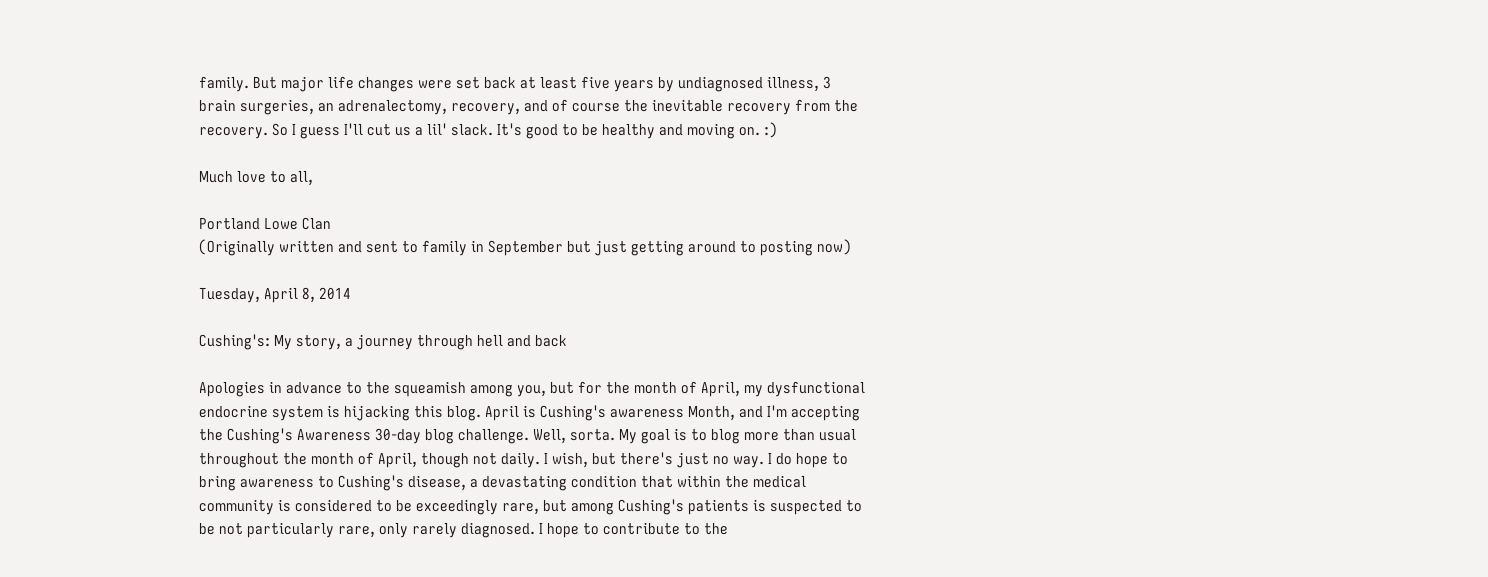family. But major life changes were set back at least five years by undiagnosed illness, 3 brain surgeries, an adrenalectomy, recovery, and of course the inevitable recovery from the recovery. So I guess I'll cut us a lil' slack. It's good to be healthy and moving on. :)

Much love to all,

Portland Lowe Clan
(Originally written and sent to family in September but just getting around to posting now)

Tuesday, April 8, 2014

Cushing's: My story, a journey through hell and back

Apologies in advance to the squeamish among you, but for the month of April, my dysfunctional endocrine system is hijacking this blog. April is Cushing's awareness Month, and I'm accepting the Cushing's Awareness 30-day blog challenge. Well, sorta. My goal is to blog more than usual throughout the month of April, though not daily. I wish, but there's just no way. I do hope to bring awareness to Cushing's disease, a devastating condition that within the medical community is considered to be exceedingly rare, but among Cushing's patients is suspected to be not particularly rare, only rarely diagnosed. I hope to contribute to the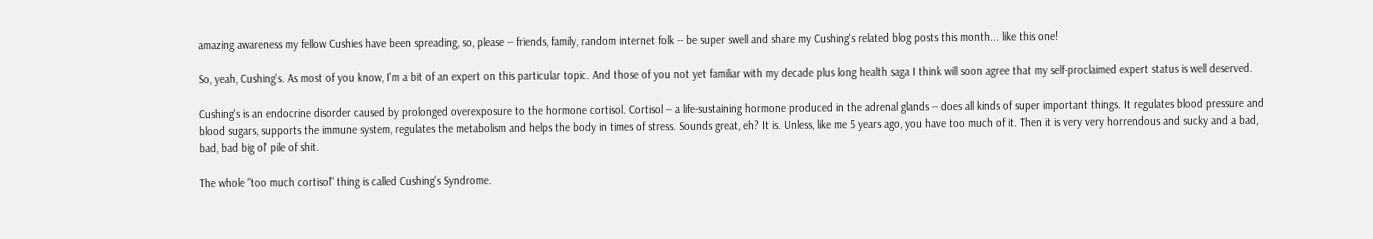amazing awareness my fellow Cushies have been spreading, so, please -- friends, family, random internet folk -- be super swell and share my Cushing's related blog posts this month... like this one!

So, yeah, Cushing's. As most of you know, I'm a bit of an expert on this particular topic. And those of you not yet familiar with my decade plus long health saga I think will soon agree that my self-proclaimed expert status is well deserved.

Cushing's is an endocrine disorder caused by prolonged overexposure to the hormone cortisol. Cortisol -- a life-sustaining hormone produced in the adrenal glands -- does all kinds of super important things. It regulates blood pressure and blood sugars, supports the immune system, regulates the metabolism and helps the body in times of stress. Sounds great, eh? It is. Unless, like me 5 years ago, you have too much of it. Then it is very very horrendous and sucky and a bad, bad, bad big ol' pile of shit.

The whole "too much cortisol" thing is called Cushing's Syndrome.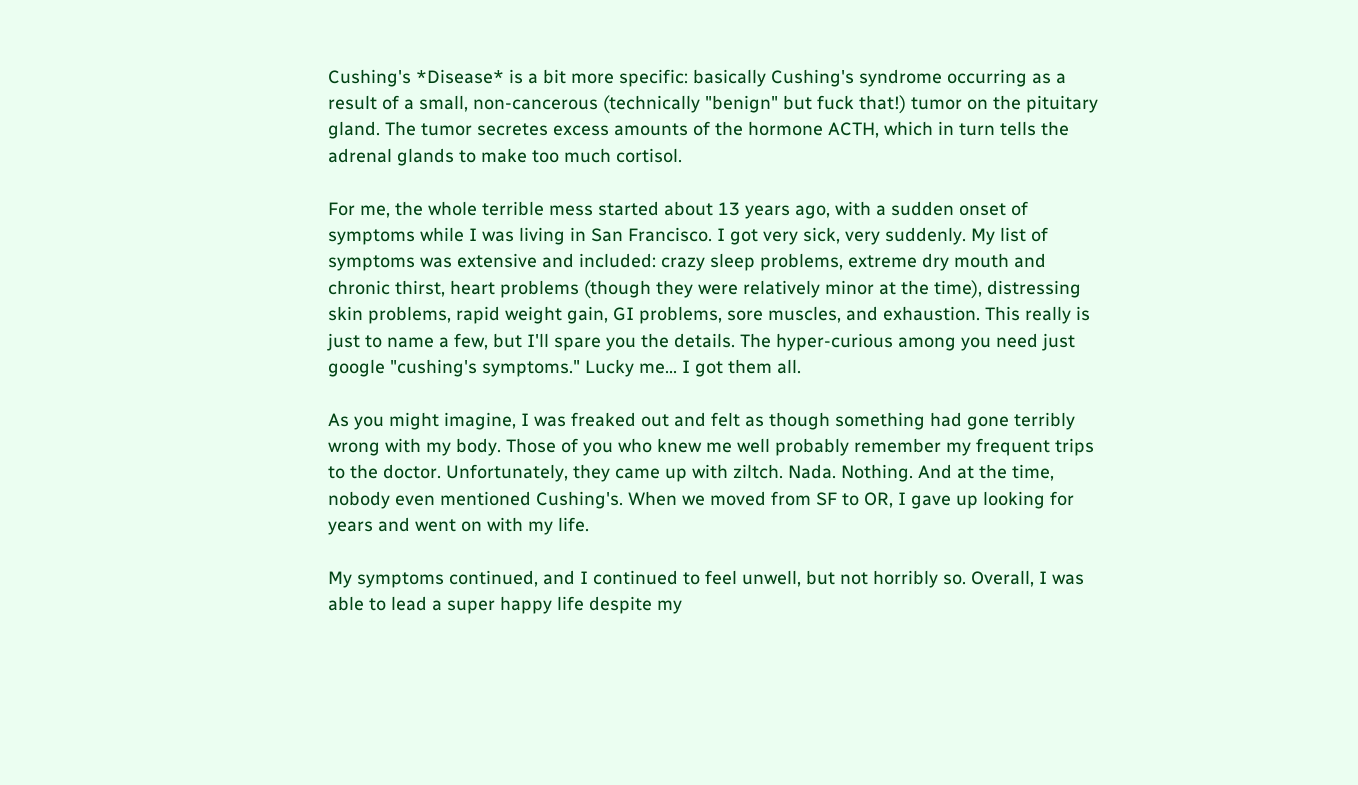Cushing's *Disease* is a bit more specific: basically Cushing's syndrome occurring as a result of a small, non-cancerous (technically "benign" but fuck that!) tumor on the pituitary gland. The tumor secretes excess amounts of the hormone ACTH, which in turn tells the adrenal glands to make too much cortisol.

For me, the whole terrible mess started about 13 years ago, with a sudden onset of symptoms while I was living in San Francisco. I got very sick, very suddenly. My list of symptoms was extensive and included: crazy sleep problems, extreme dry mouth and chronic thirst, heart problems (though they were relatively minor at the time), distressing skin problems, rapid weight gain, GI problems, sore muscles, and exhaustion. This really is just to name a few, but I'll spare you the details. The hyper-curious among you need just google "cushing's symptoms." Lucky me... I got them all.

As you might imagine, I was freaked out and felt as though something had gone terribly wrong with my body. Those of you who knew me well probably remember my frequent trips to the doctor. Unfortunately, they came up with ziltch. Nada. Nothing. And at the time, nobody even mentioned Cushing's. When we moved from SF to OR, I gave up looking for years and went on with my life.

My symptoms continued, and I continued to feel unwell, but not horribly so. Overall, I was able to lead a super happy life despite my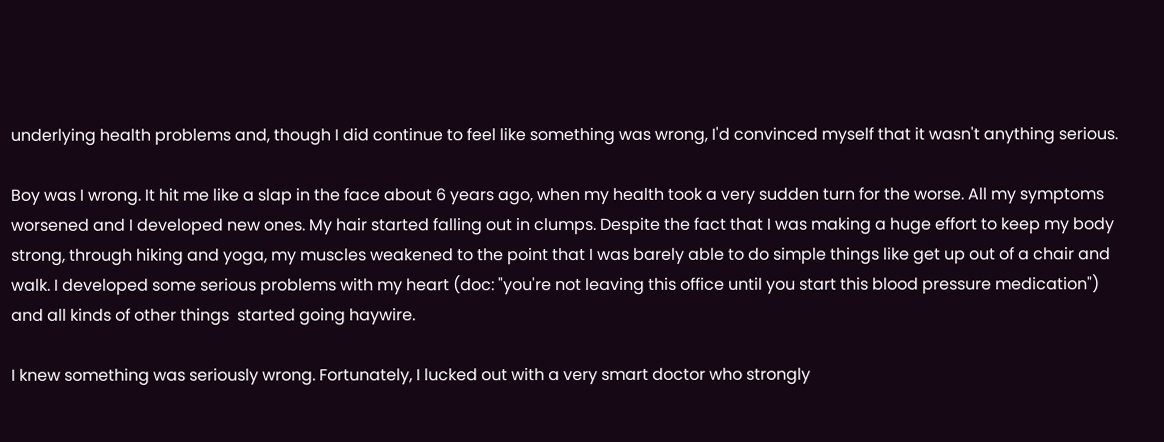underlying health problems and, though I did continue to feel like something was wrong, I'd convinced myself that it wasn't anything serious.

Boy was I wrong. It hit me like a slap in the face about 6 years ago, when my health took a very sudden turn for the worse. All my symptoms worsened and I developed new ones. My hair started falling out in clumps. Despite the fact that I was making a huge effort to keep my body strong, through hiking and yoga, my muscles weakened to the point that I was barely able to do simple things like get up out of a chair and walk. I developed some serious problems with my heart (doc: "you're not leaving this office until you start this blood pressure medication") and all kinds of other things  started going haywire.

I knew something was seriously wrong. Fortunately, I lucked out with a very smart doctor who strongly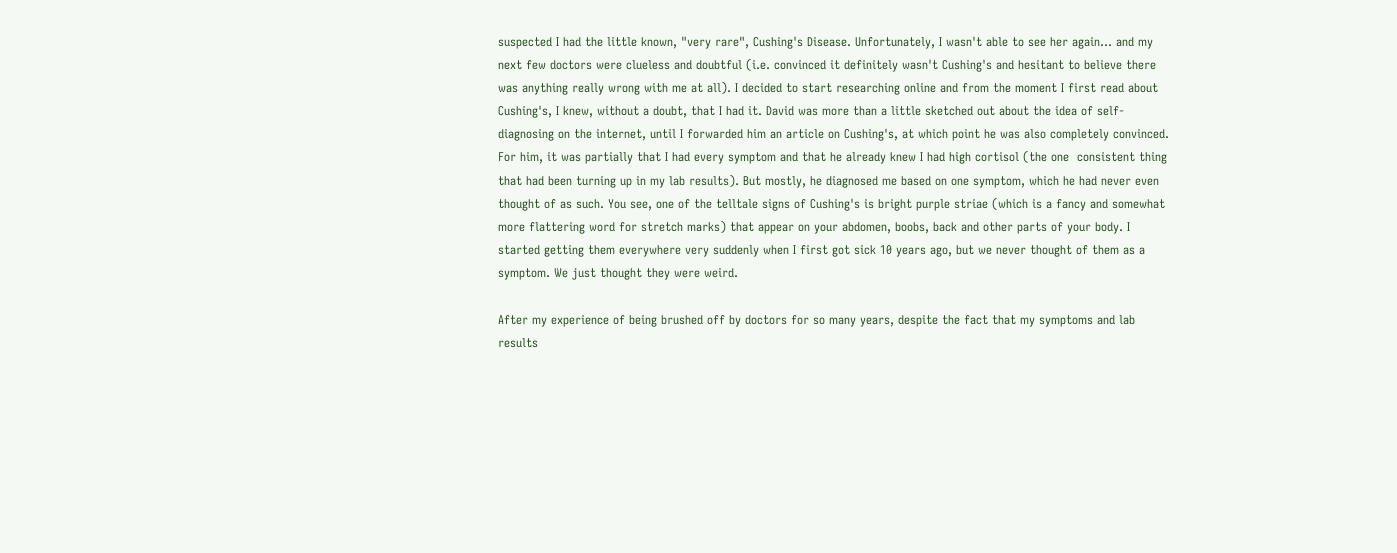suspected I had the little known, "very rare", Cushing's Disease. Unfortunately, I wasn't able to see her again... and my next few doctors were clueless and doubtful (i.e. convinced it definitely wasn't Cushing's and hesitant to believe there was anything really wrong with me at all). I decided to start researching online and from the moment I first read about Cushing's, I knew, without a doubt, that I had it. David was more than a little sketched out about the idea of self-diagnosing on the internet, until I forwarded him an article on Cushing's, at which point he was also completely convinced. For him, it was partially that I had every symptom and that he already knew I had high cortisol (the one  consistent thing that had been turning up in my lab results). But mostly, he diagnosed me based on one symptom, which he had never even thought of as such. You see, one of the telltale signs of Cushing's is bright purple striae (which is a fancy and somewhat more flattering word for stretch marks) that appear on your abdomen, boobs, back and other parts of your body. I started getting them everywhere very suddenly when I first got sick 10 years ago, but we never thought of them as a symptom. We just thought they were weird.

After my experience of being brushed off by doctors for so many years, despite the fact that my symptoms and lab results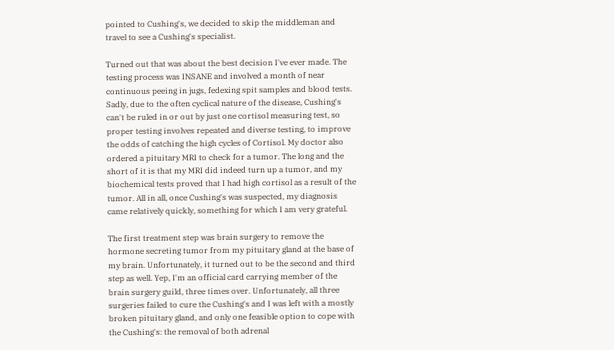pointed to Cushing's, we decided to skip the middleman and travel to see a Cushing's specialist.

Turned out that was about the best decision I've ever made. The testing process was INSANE and involved a month of near continuous peeing in jugs, fedexing spit samples and blood tests. Sadly, due to the often cyclical nature of the disease, Cushing's can't be ruled in or out by just one cortisol measuring test, so proper testing involves repeated and diverse testing, to improve the odds of catching the high cycles of Cortisol. My doctor also ordered a pituitary MRI to check for a tumor. The long and the short of it is that my MRI did indeed turn up a tumor, and my biochemical tests proved that I had high cortisol as a result of the tumor. All in all, once Cushing's was suspected, my diagnosis came relatively quickly, something for which I am very grateful.

The first treatment step was brain surgery to remove the hormone secreting tumor from my pituitary gland at the base of my brain. Unfortunately, it turned out to be the second and third step as well. Yep, I'm an official card carrying member of the brain surgery guild, three times over. Unfortunately, all three surgeries failed to cure the Cushing's and I was left with a mostly broken pituitary gland, and only one feasible option to cope with the Cushing's: the removal of both adrenal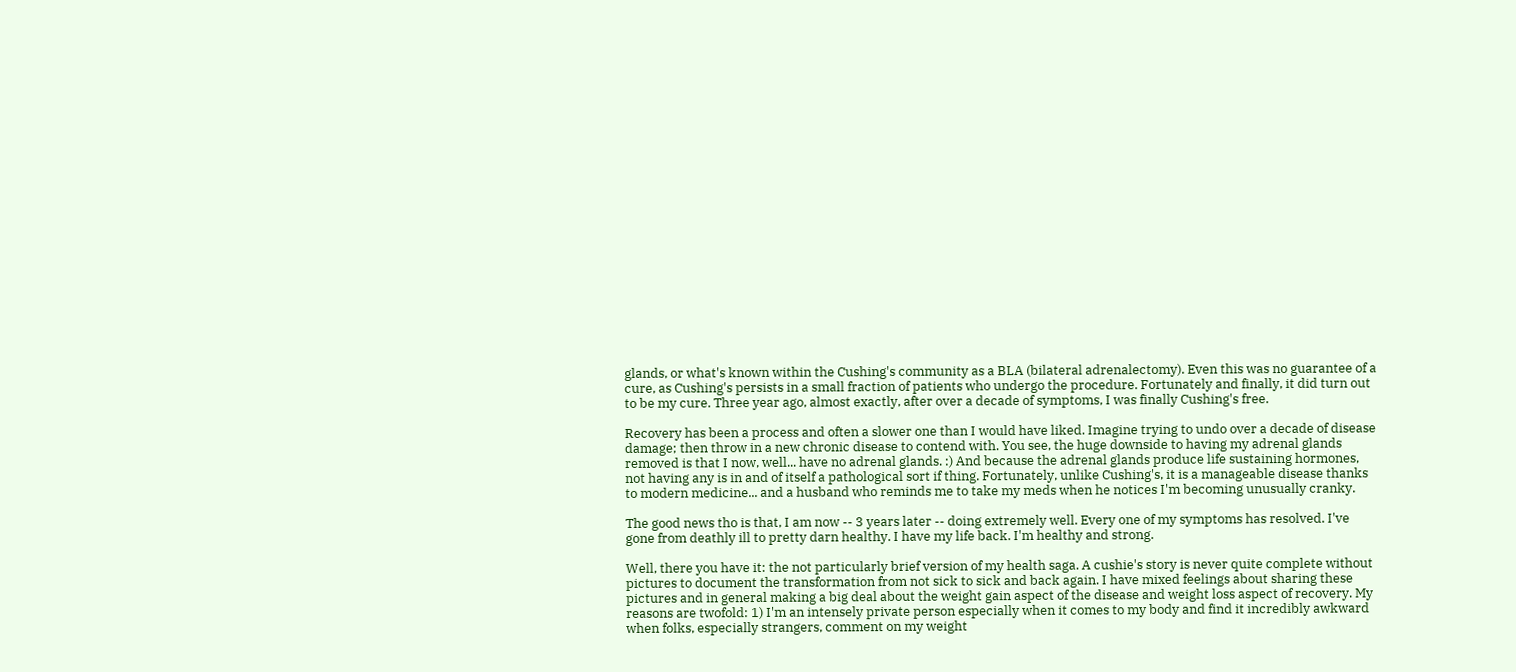glands, or what's known within the Cushing's community as a BLA (bilateral adrenalectomy). Even this was no guarantee of a cure, as Cushing's persists in a small fraction of patients who undergo the procedure. Fortunately and finally, it did turn out to be my cure. Three year ago, almost exactly, after over a decade of symptoms, I was finally Cushing's free.

Recovery has been a process and often a slower one than I would have liked. Imagine trying to undo over a decade of disease damage; then throw in a new chronic disease to contend with. You see, the huge downside to having my adrenal glands removed is that I now, well... have no adrenal glands. :) And because the adrenal glands produce life sustaining hormones, not having any is in and of itself a pathological sort if thing. Fortunately, unlike Cushing's, it is a manageable disease thanks to modern medicine... and a husband who reminds me to take my meds when he notices I'm becoming unusually cranky.

The good news tho is that, I am now -- 3 years later -- doing extremely well. Every one of my symptoms has resolved. I've gone from deathly ill to pretty darn healthy. I have my life back. I'm healthy and strong.

Well, there you have it: the not particularly brief version of my health saga. A cushie's story is never quite complete without pictures to document the transformation from not sick to sick and back again. I have mixed feelings about sharing these pictures and in general making a big deal about the weight gain aspect of the disease and weight loss aspect of recovery. My reasons are twofold: 1) I'm an intensely private person especially when it comes to my body and find it incredibly awkward when folks, especially strangers, comment on my weight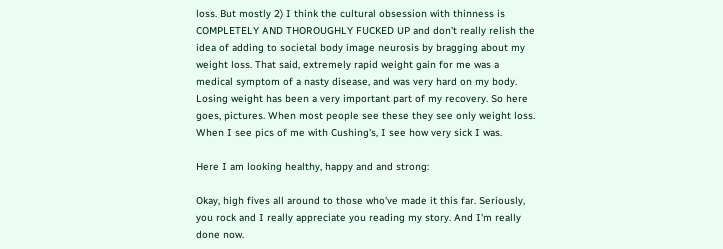loss. But mostly 2) I think the cultural obsession with thinness is COMPLETELY AND THOROUGHLY FUCKED UP and don't really relish the idea of adding to societal body image neurosis by bragging about my weight loss. That said, extremely rapid weight gain for me was a medical symptom of a nasty disease, and was very hard on my body. Losing weight has been a very important part of my recovery. So here goes, pictures. When most people see these they see only weight loss. When I see pics of me with Cushing's, I see how very sick I was.

Here I am looking healthy, happy and and strong:

Okay, high fives all around to those who've made it this far. Seriously, you rock and I really appreciate you reading my story. And I'm really done now.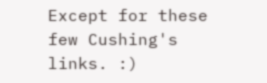Except for these few Cushing's links. :)